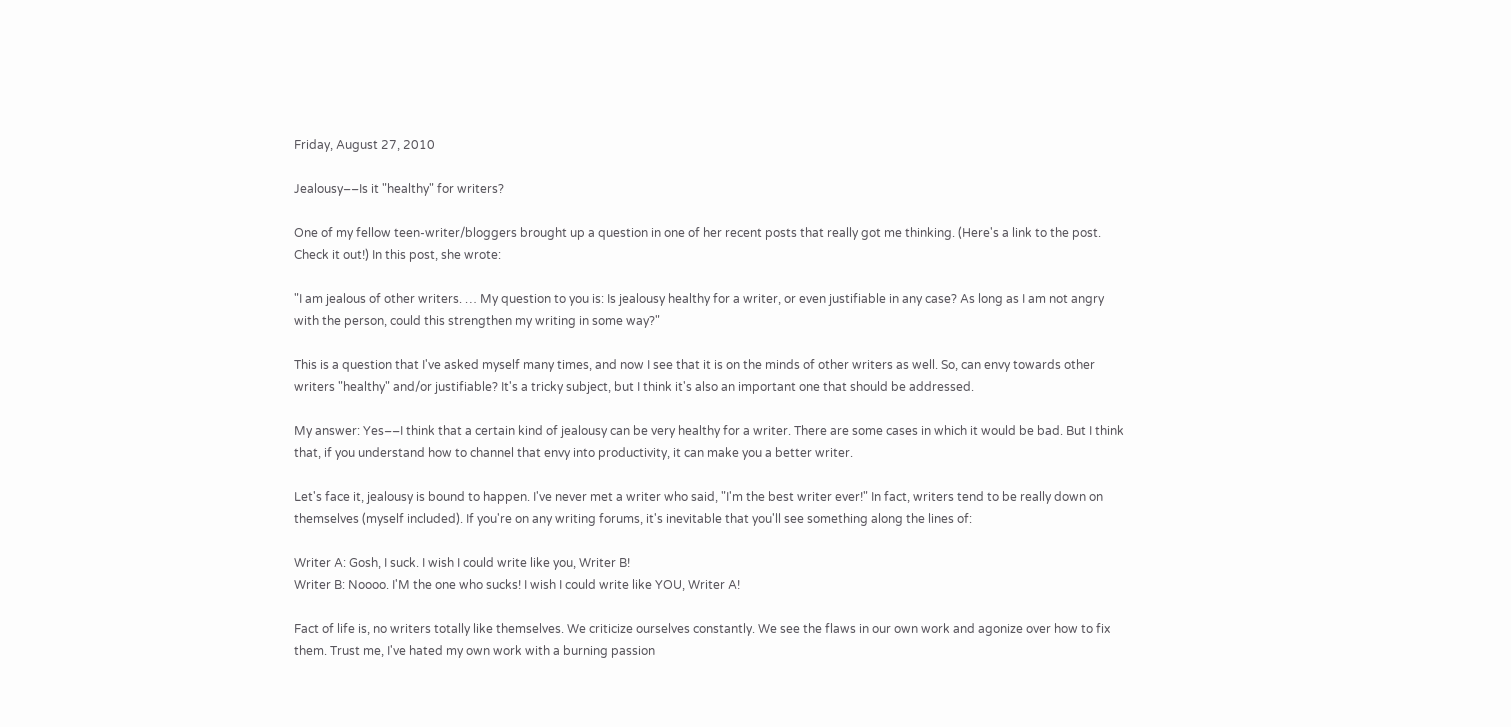Friday, August 27, 2010

Jealousy––Is it "healthy" for writers?

One of my fellow teen-writer/bloggers brought up a question in one of her recent posts that really got me thinking. (Here's a link to the post. Check it out!) In this post, she wrote:

"I am jealous of other writers. … My question to you is: Is jealousy healthy for a writer, or even justifiable in any case? As long as I am not angry with the person, could this strengthen my writing in some way?"

This is a question that I've asked myself many times, and now I see that it is on the minds of other writers as well. So, can envy towards other writers "healthy" and/or justifiable? It's a tricky subject, but I think it's also an important one that should be addressed.

My answer: Yes––I think that a certain kind of jealousy can be very healthy for a writer. There are some cases in which it would be bad. But I think that, if you understand how to channel that envy into productivity, it can make you a better writer.

Let's face it, jealousy is bound to happen. I've never met a writer who said, "I'm the best writer ever!" In fact, writers tend to be really down on themselves (myself included). If you're on any writing forums, it's inevitable that you'll see something along the lines of:

Writer A: Gosh, I suck. I wish I could write like you, Writer B!
Writer B: Noooo. I'M the one who sucks! I wish I could write like YOU, Writer A!

Fact of life is, no writers totally like themselves. We criticize ourselves constantly. We see the flaws in our own work and agonize over how to fix them. Trust me, I've hated my own work with a burning passion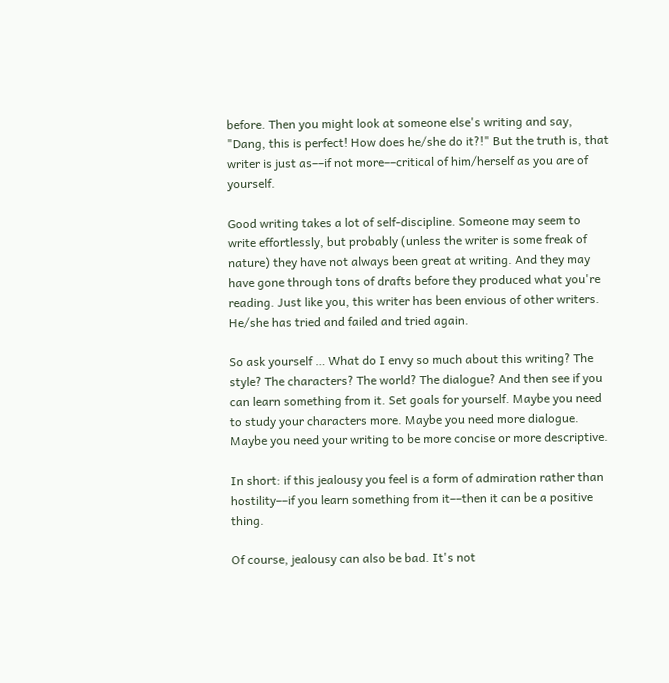before. Then you might look at someone else's writing and say, "Dang, this is perfect! How does he/she do it?!" But the truth is, that writer is just as––if not more––critical of him/herself as you are of yourself.

Good writing takes a lot of self-discipline. Someone may seem to write effortlessly, but probably (unless the writer is some freak of nature) they have not always been great at writing. And they may have gone through tons of drafts before they produced what you're reading. Just like you, this writer has been envious of other writers. He/she has tried and failed and tried again.

So ask yourself … What do I envy so much about this writing? The style? The characters? The world? The dialogue? And then see if you can learn something from it. Set goals for yourself. Maybe you need to study your characters more. Maybe you need more dialogue. Maybe you need your writing to be more concise or more descriptive.

In short: if this jealousy you feel is a form of admiration rather than hostility––if you learn something from it––then it can be a positive thing.

Of course, jealousy can also be bad. It's not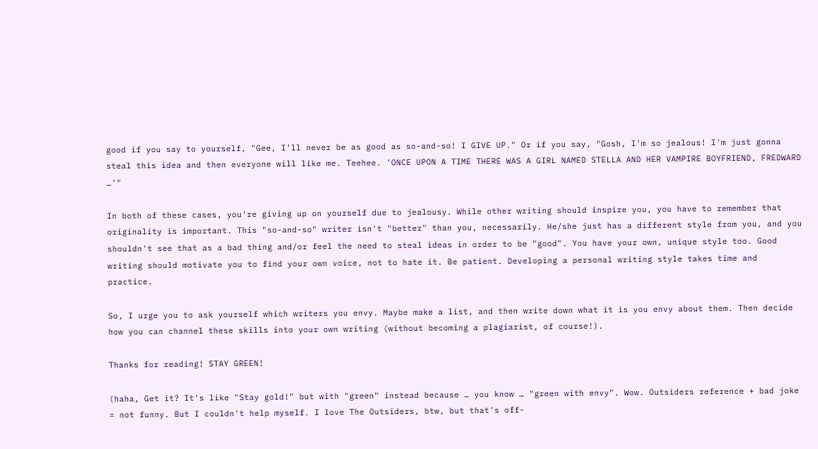good if you say to yourself, "Gee, I'll never be as good as so-and-so! I GIVE UP." Or if you say, "Gosh, I'm so jealous! I'm just gonna steal this idea and then everyone will like me. Teehee. 'ONCE UPON A TIME THERE WAS A GIRL NAMED STELLA AND HER VAMPIRE BOYFRIEND, FREDWARD …'"

In both of these cases, you're giving up on yourself due to jealousy. While other writing should inspire you, you have to remember that originality is important. This "so-and-so" writer isn't "better" than you, necessarily. He/she just has a different style from you, and you shouldn't see that as a bad thing and/or feel the need to steal ideas in order to be "good". You have your own, unique style too. Good writing should motivate you to find your own voice, not to hate it. Be patient. Developing a personal writing style takes time and practice.

So, I urge you to ask yourself which writers you envy. Maybe make a list, and then write down what it is you envy about them. Then decide how you can channel these skills into your own writing (without becoming a plagiarist, of course!).

Thanks for reading! STAY GREEN!

(haha, Get it? It's like "Stay gold!" but with "green" instead because … you know … "green with envy". Wow. Outsiders reference + bad joke = not funny. But I couldn't help myself. I love The Outsiders, btw, but that's off-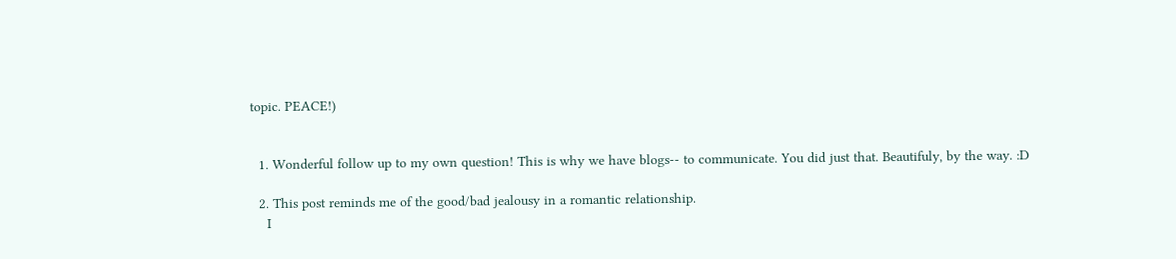topic. PEACE!)


  1. Wonderful follow up to my own question! This is why we have blogs-- to communicate. You did just that. Beautifuly, by the way. :D

  2. This post reminds me of the good/bad jealousy in a romantic relationship.
    I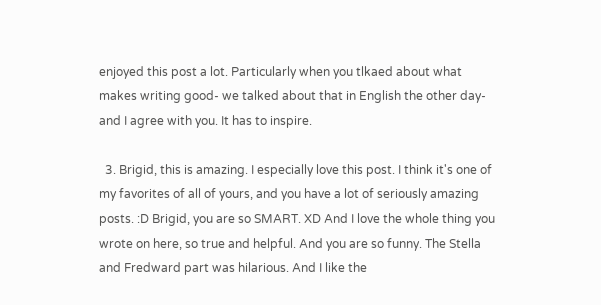enjoyed this post a lot. Particularly when you tlkaed about what makes writing good- we talked about that in English the other day- and I agree with you. It has to inspire.

  3. Brigid, this is amazing. I especially love this post. I think it's one of my favorites of all of yours, and you have a lot of seriously amazing posts. :D Brigid, you are so SMART. XD And I love the whole thing you wrote on here, so true and helpful. And you are so funny. The Stella and Fredward part was hilarious. And I like the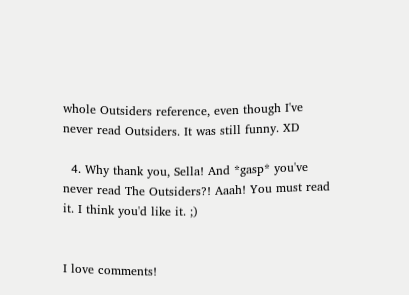whole Outsiders reference, even though I've never read Outsiders. It was still funny. XD

  4. Why thank you, Sella! And *gasp* you've never read The Outsiders?! Aaah! You must read it. I think you'd like it. ;)


I love comments!